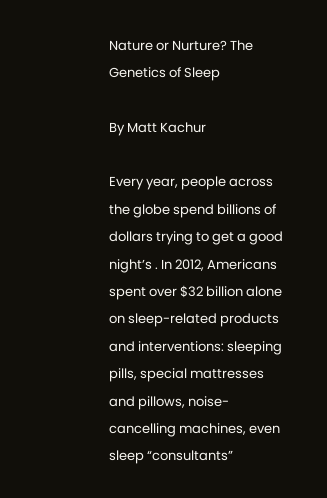Nature or Nurture? The Genetics of Sleep

By Matt Kachur

Every year, people across the globe spend billions of dollars trying to get a good night’s . In 2012, Americans spent over $32 billion alone on sleep-related products and interventions: sleeping pills, special mattresses and pillows, noise-cancelling machines, even sleep “consultants”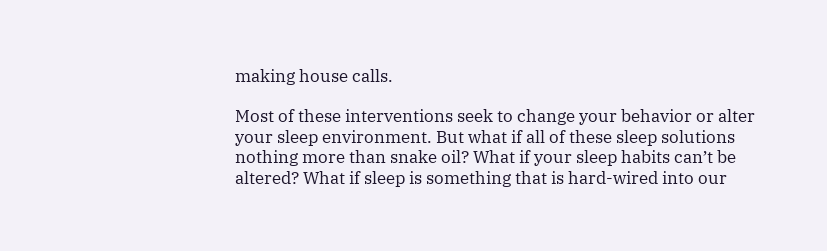making house calls.

Most of these interventions seek to change your behavior or alter your sleep environment. But what if all of these sleep solutions nothing more than snake oil? What if your sleep habits can’t be altered? What if sleep is something that is hard-wired into our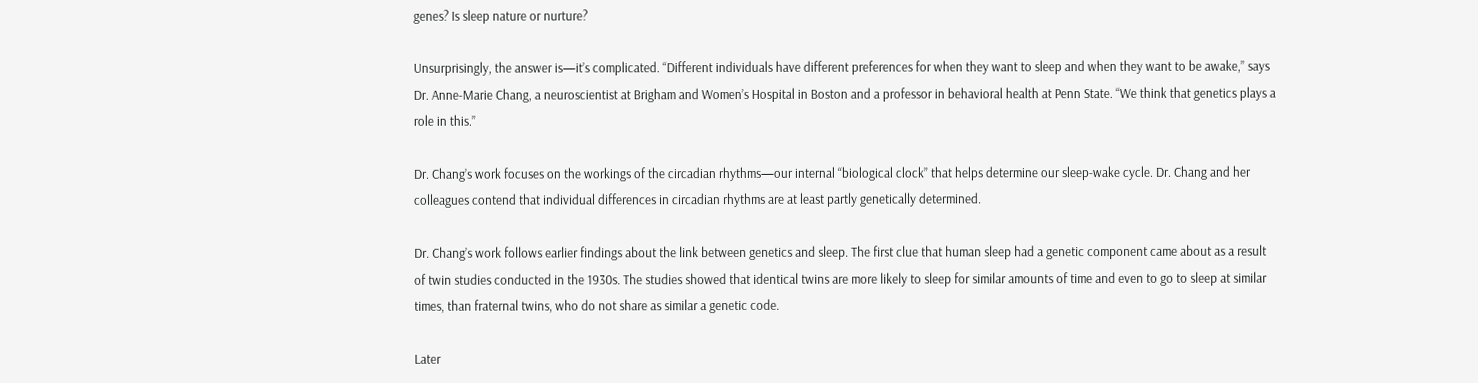genes? Is sleep nature or nurture?

Unsurprisingly, the answer is—it’s complicated. “Different individuals have different preferences for when they want to sleep and when they want to be awake,” says Dr. Anne-Marie Chang, a neuroscientist at Brigham and Women’s Hospital in Boston and a professor in behavioral health at Penn State. “We think that genetics plays a role in this.”

Dr. Chang’s work focuses on the workings of the circadian rhythms—our internal “biological clock” that helps determine our sleep-wake cycle. Dr. Chang and her colleagues contend that individual differences in circadian rhythms are at least partly genetically determined.

Dr. Chang’s work follows earlier findings about the link between genetics and sleep. The first clue that human sleep had a genetic component came about as a result of twin studies conducted in the 1930s. The studies showed that identical twins are more likely to sleep for similar amounts of time and even to go to sleep at similar times, than fraternal twins, who do not share as similar a genetic code.

Later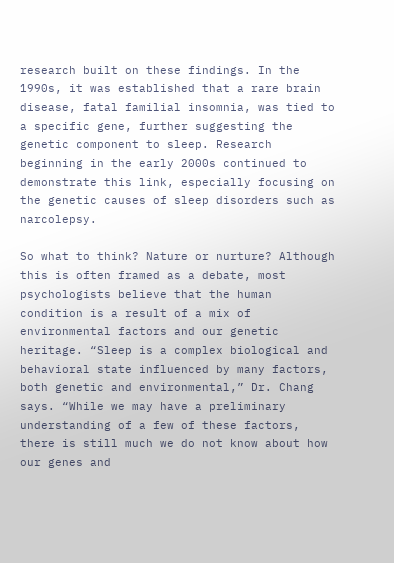research built on these findings. In the 1990s, it was established that a rare brain disease, fatal familial insomnia, was tied to a specific gene, further suggesting the genetic component to sleep. Research beginning in the early 2000s continued to demonstrate this link, especially focusing on the genetic causes of sleep disorders such as narcolepsy.

So what to think? Nature or nurture? Although this is often framed as a debate, most psychologists believe that the human condition is a result of a mix of environmental factors and our genetic heritage. “Sleep is a complex biological and behavioral state influenced by many factors, both genetic and environmental,” Dr. Chang says. “While we may have a preliminary understanding of a few of these factors, there is still much we do not know about how our genes and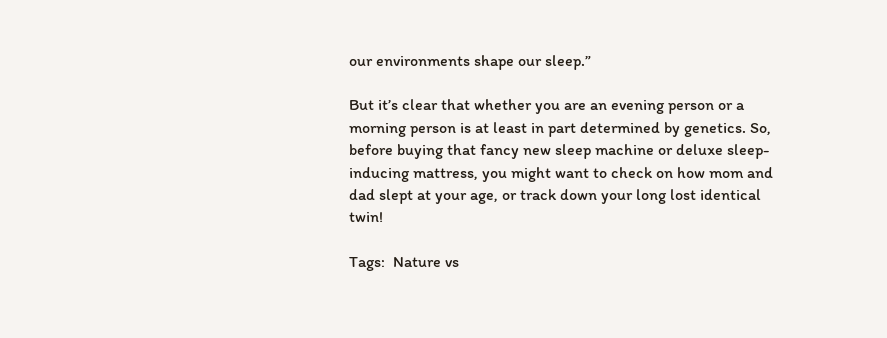our environments shape our sleep.”

But it’s clear that whether you are an evening person or a morning person is at least in part determined by genetics. So, before buying that fancy new sleep machine or deluxe sleep-inducing mattress, you might want to check on how mom and dad slept at your age, or track down your long lost identical twin!

Tags:  Nature vs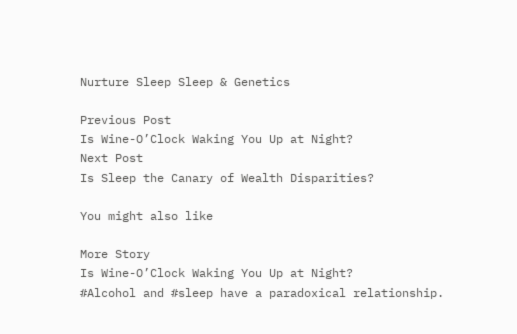Nurture Sleep Sleep & Genetics

Previous Post
Is Wine-O’Clock Waking You Up at Night?
Next Post
Is Sleep the Canary of Wealth Disparities?

You might also like

More Story
Is Wine-O’Clock Waking You Up at Night?
#Alcohol and #sleep have a paradoxical relationship.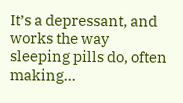It’s a depressant, and works the way sleeping pills do, often making...